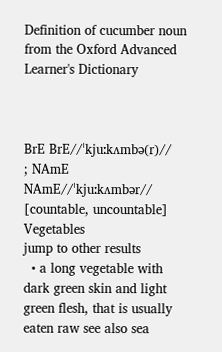Definition of cucumber noun from the Oxford Advanced Learner's Dictionary



BrE BrE//ˈkjuːkʌmbə(r)//
; NAmE NAmE//ˈkjuːkʌmbər//
[countable, uncountable] Vegetables
jump to other results
  • a long vegetable with dark green skin and light green flesh, that is usually eaten raw see also sea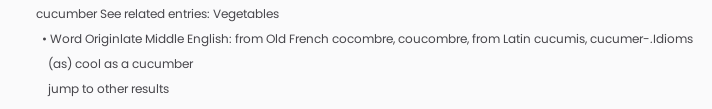cucumber See related entries: Vegetables
  • Word Originlate Middle English: from Old French cocombre, coucombre, from Latin cucumis, cucumer-.Idioms
    (as) cool as a cucumber
    jump to other results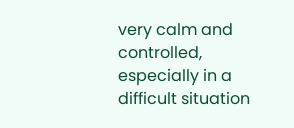very calm and controlled, especially in a difficult situation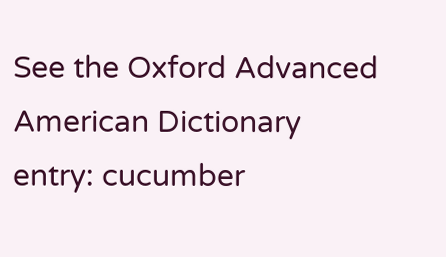See the Oxford Advanced American Dictionary entry: cucumber